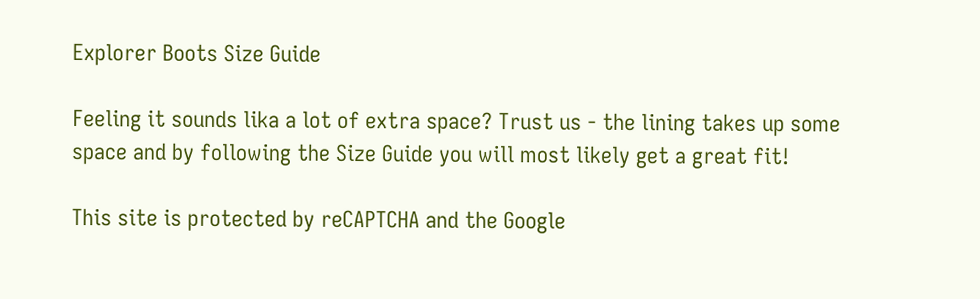Explorer Boots Size Guide

Feeling it sounds lika a lot of extra space? Trust us - the lining takes up some space and by following the Size Guide you will most likely get a great fit!

This site is protected by reCAPTCHA and the Google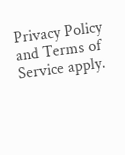Privacy Policy and Terms of Service apply.